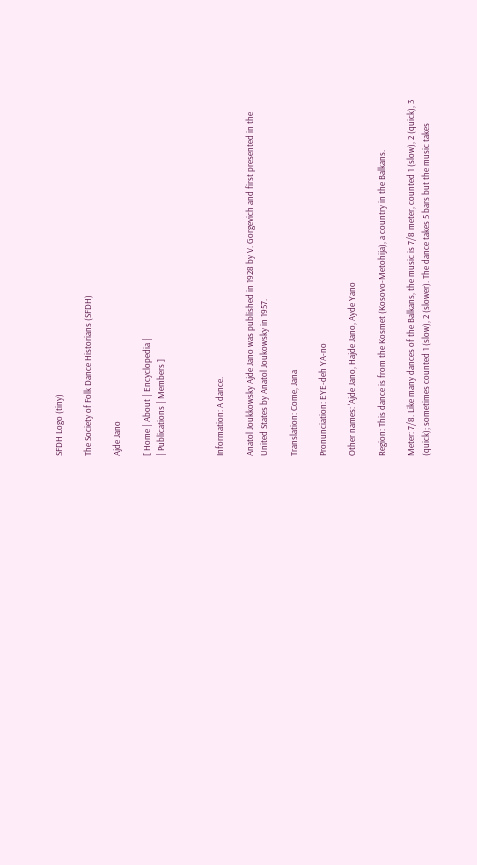SFDH Logo (tiny)

The Society of Folk Dance Historians (SFDH)

Ajde Jano

[ Home | About | Encyclopedia |
| Publications | Members ]



Information: A dance.

Anatol Joukkowsky Ajde Jano was published in 1928 by V. Gorgevich and first presented in the United States by Anatol Joukowsky in 1957.

Translation: Come, Jana

Pronunciation: EYE-deh YA-no

Other names: 'Ajde Jano, Hajde Jano, Ayde Yano

Region: This dance is from the Kosmet (Kosovo-Metohija), a country in the Balkans.

Meter: 7/8. Like many dances of the Balkans, the music is 7/8 meter, counted 1 (slow), 2 (quick), 3 (quick); sometimes counted 1 (slow), 2 (slower). The dance takes 5 bars but the music takes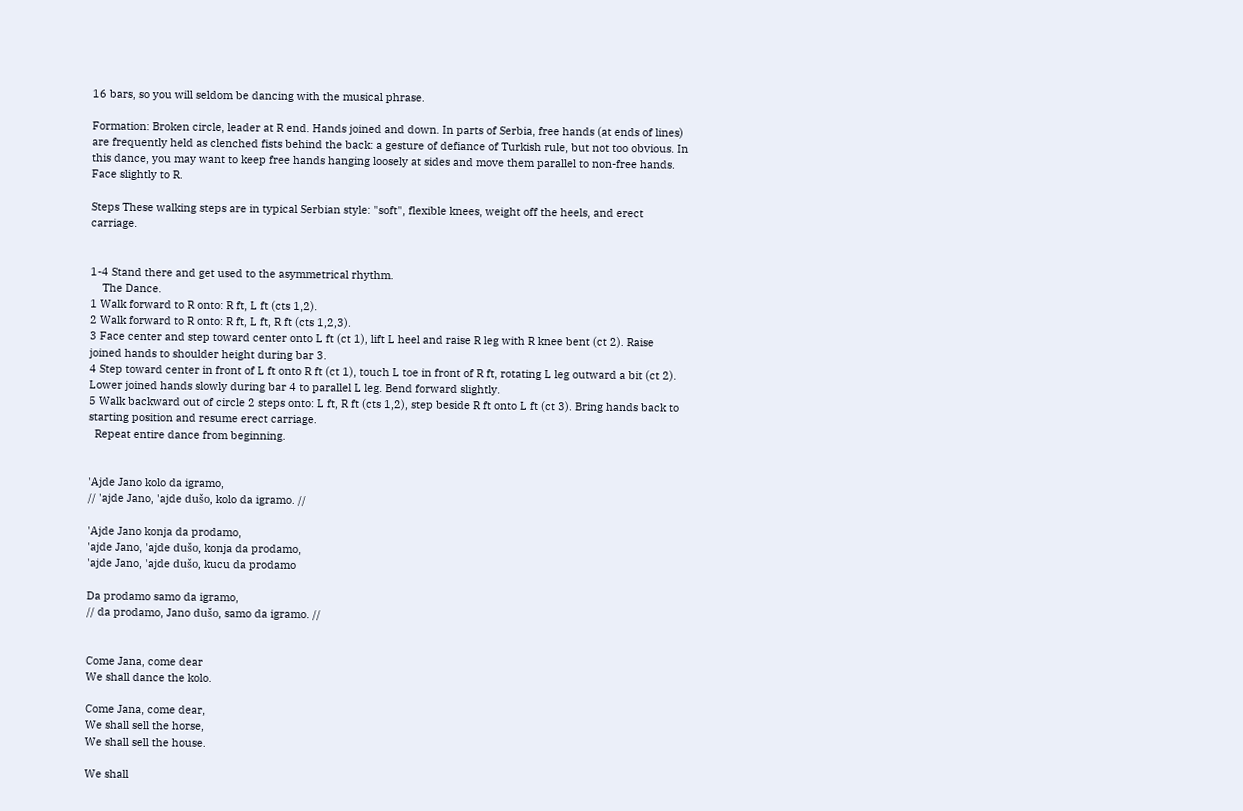16 bars, so you will seldom be dancing with the musical phrase.

Formation: Broken circle, leader at R end. Hands joined and down. In parts of Serbia, free hands (at ends of lines) are frequently held as clenched fists behind the back: a gesture of defiance of Turkish rule, but not too obvious. In this dance, you may want to keep free hands hanging loosely at sides and move them parallel to non-free hands. Face slightly to R.

Steps These walking steps are in typical Serbian style: "soft", flexible knees, weight off the heels, and erect carriage.


1-4 Stand there and get used to the asymmetrical rhythm.
    The Dance.
1 Walk forward to R onto: R ft, L ft (cts 1,2).
2 Walk forward to R onto: R ft, L ft, R ft (cts 1,2,3).
3 Face center and step toward center onto L ft (ct 1), lift L heel and raise R leg with R knee bent (ct 2). Raise joined hands to shoulder height during bar 3.
4 Step toward center in front of L ft onto R ft (ct 1), touch L toe in front of R ft, rotating L leg outward a bit (ct 2). Lower joined hands slowly during bar 4 to parallel L leg. Bend forward slightly.
5 Walk backward out of circle 2 steps onto: L ft, R ft (cts 1,2), step beside R ft onto L ft (ct 3). Bring hands back to starting position and resume erect carriage.
  Repeat entire dance from beginning.


'Ajde Jano kolo da igramo,
// 'ajde Jano, 'ajde dušo, kolo da igramo. //

'Ajde Jano konja da prodamo,
'ajde Jano, 'ajde dušo, konja da prodamo,
'ajde Jano, 'ajde dušo, kucu da prodamo

Da prodamo samo da igramo,
// da prodamo, Jano dušo, samo da igramo. //


Come Jana, come dear
We shall dance the kolo.

Come Jana, come dear,
We shall sell the horse,
We shall sell the house.

We shall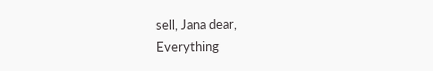sell, Jana dear,
Everything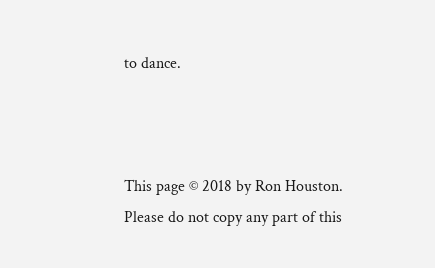to dance.



This page © 2018 by Ron Houston.
Please do not copy any part of this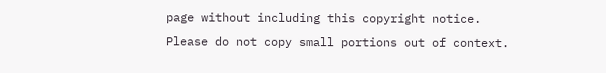page without including this copyright notice.
Please do not copy small portions out of context.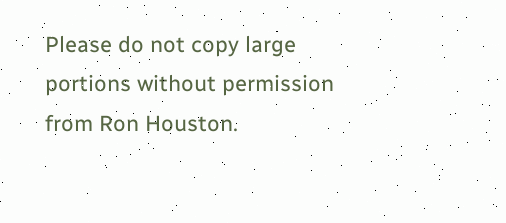Please do not copy large portions without permission from Ron Houston.